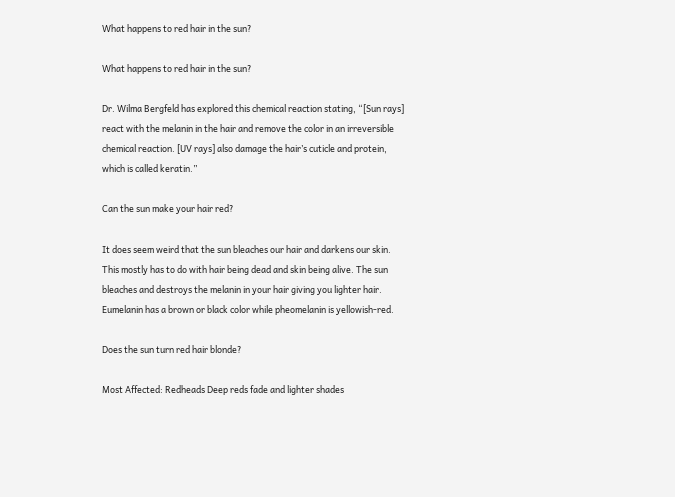What happens to red hair in the sun?

What happens to red hair in the sun?

Dr. Wilma Bergfeld has explored this chemical reaction stating, “[Sun rays] react with the melanin in the hair and remove the color in an irreversible chemical reaction. [UV rays] also damage the hair’s cuticle and protein, which is called keratin.”

Can the sun make your hair red?

It does seem weird that the sun bleaches our hair and darkens our skin. This mostly has to do with hair being dead and skin being alive. The sun bleaches and destroys the melanin in your hair giving you lighter hair. Eumelanin has a brown or black color while pheomelanin is yellowish-red.

Does the sun turn red hair blonde?

Most Affected: Redheads Deep reds fade and lighter shades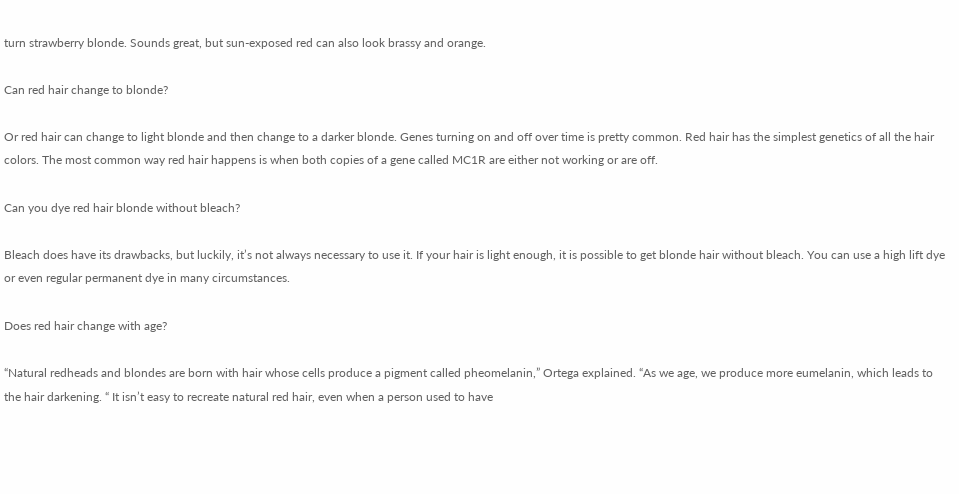turn strawberry blonde. Sounds great, but sun-exposed red can also look brassy and orange.

Can red hair change to blonde?

Or red hair can change to light blonde and then change to a darker blonde. Genes turning on and off over time is pretty common. Red hair has the simplest genetics of all the hair colors. The most common way red hair happens is when both copies of a gene called MC1R are either not working or are off.

Can you dye red hair blonde without bleach?

Bleach does have its drawbacks, but luckily, it’s not always necessary to use it. If your hair is light enough, it is possible to get blonde hair without bleach. You can use a high lift dye or even regular permanent dye in many circumstances.

Does red hair change with age?

“Natural redheads and blondes are born with hair whose cells produce a pigment called pheomelanin,” Ortega explained. “As we age, we produce more eumelanin, which leads to the hair darkening. “ It isn’t easy to recreate natural red hair, even when a person used to have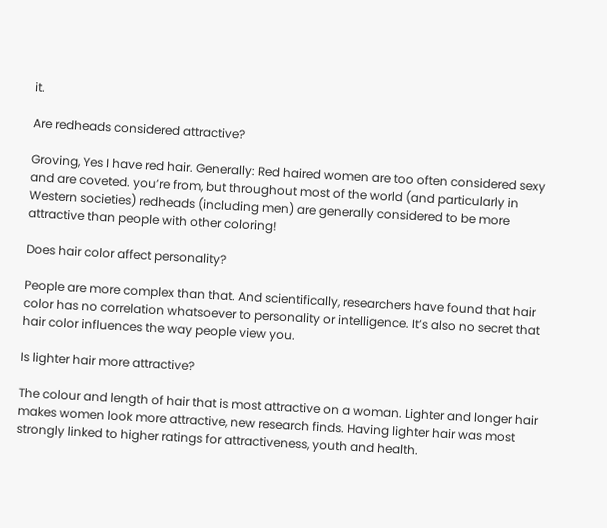it.

Are redheads considered attractive?

Groving, Yes I have red hair. Generally: Red haired women are too often considered sexy and are coveted. you’re from, but throughout most of the world (and particularly in Western societies) redheads (including men) are generally considered to be more attractive than people with other coloring!

Does hair color affect personality?

People are more complex than that. And scientifically, researchers have found that hair color has no correlation whatsoever to personality or intelligence. It’s also no secret that hair color influences the way people view you.

Is lighter hair more attractive?

The colour and length of hair that is most attractive on a woman. Lighter and longer hair makes women look more attractive, new research finds. Having lighter hair was most strongly linked to higher ratings for attractiveness, youth and health.